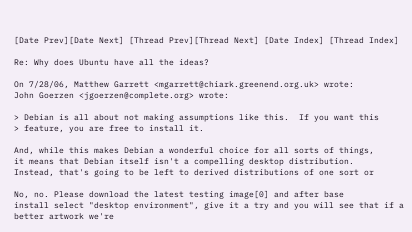[Date Prev][Date Next] [Thread Prev][Thread Next] [Date Index] [Thread Index]

Re: Why does Ubuntu have all the ideas?

On 7/28/06, Matthew Garrett <mgarrett@chiark.greenend.org.uk> wrote:
John Goerzen <jgoerzen@complete.org> wrote:

> Debian is all about not making assumptions like this.  If you want this
> feature, you are free to install it.

And, while this makes Debian a wonderful choice for all sorts of things,
it means that Debian itself isn't a compelling desktop distribution.
Instead, that's going to be left to derived distributions of one sort or

No, no. Please download the latest testing image[0] and after base
install select "desktop environment", give it a try and you will see that if a
better artwork we're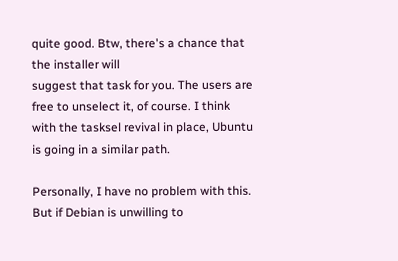quite good. Btw, there's a chance that the installer will
suggest that task for you. The users are free to unselect it, of course. I think
with the tasksel revival in place, Ubuntu is going in a similar path.

Personally, I have no problem with this. But if Debian is unwilling to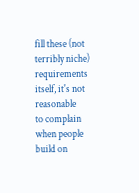fill these (not terribly niche) requirements itself, it's not reasonable
to complain when people build on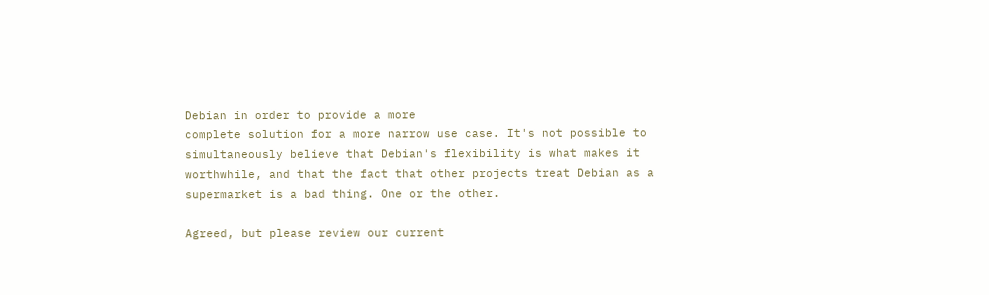Debian in order to provide a more
complete solution for a more narrow use case. It's not possible to
simultaneously believe that Debian's flexibility is what makes it
worthwhile, and that the fact that other projects treat Debian as a
supermarket is a bad thing. One or the other.

Agreed, but please review our current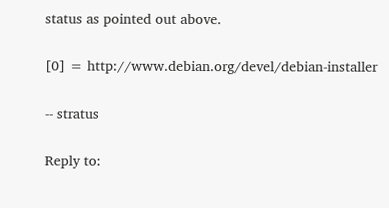status as pointed out above.

[0] = http://www.debian.org/devel/debian-installer

-- stratus

Reply to: